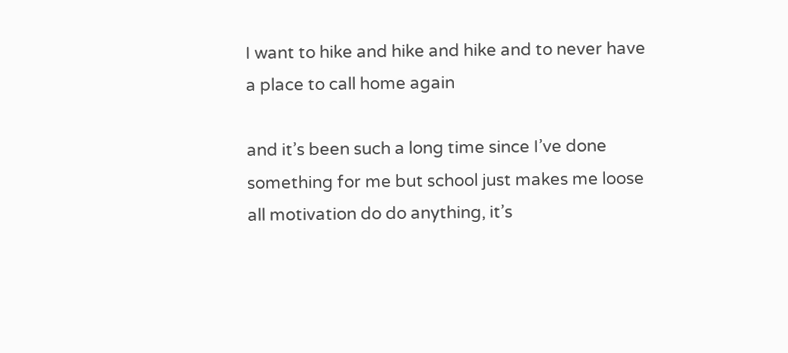I want to hike and hike and hike and to never have a place to call home again

and it’s been such a long time since I’ve done something for me but school just makes me loose all motivation do do anything, it’s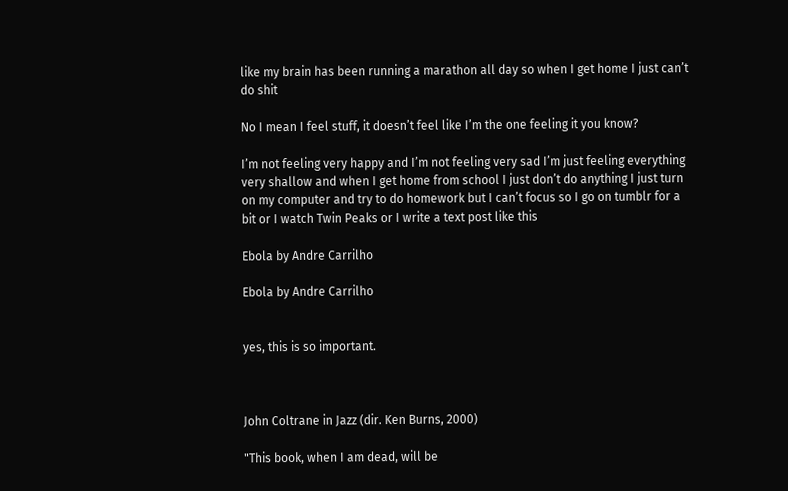like my brain has been running a marathon all day so when I get home I just can’t do shit

No I mean I feel stuff, it doesn’t feel like I’m the one feeling it you know?

I’m not feeling very happy and I’m not feeling very sad I’m just feeling everything very shallow and when I get home from school I just don’t do anything I just turn on my computer and try to do homework but I can’t focus so I go on tumblr for a bit or I watch Twin Peaks or I write a text post like this

Ebola by Andre Carrilho

Ebola by Andre Carrilho


yes, this is so important.



John Coltrane in Jazz (dir. Ken Burns, 2000)

"This book, when I am dead, will be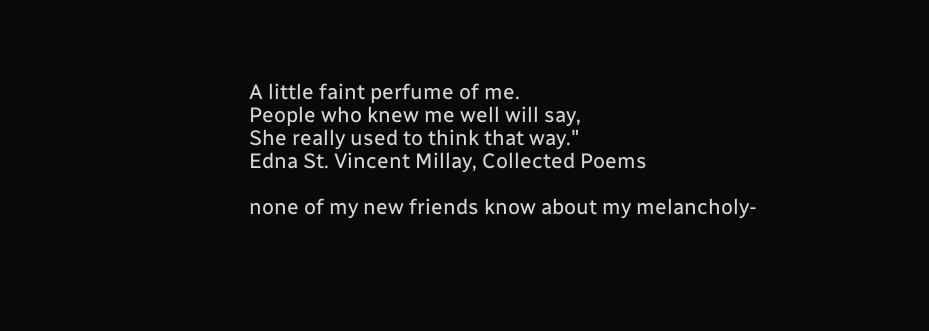A little faint perfume of me.
People who knew me well will say,
She really used to think that way."
Edna St. Vincent Millay, Collected Poems

none of my new friends know about my melancholy-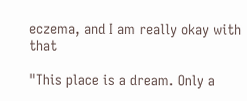eczema, and I am really okay with that

"This place is a dream. Only a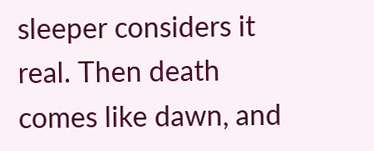sleeper considers it real. Then death comes like dawn, and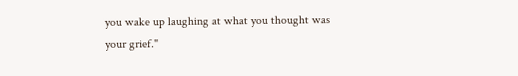you wake up laughing at what you thought was your grief."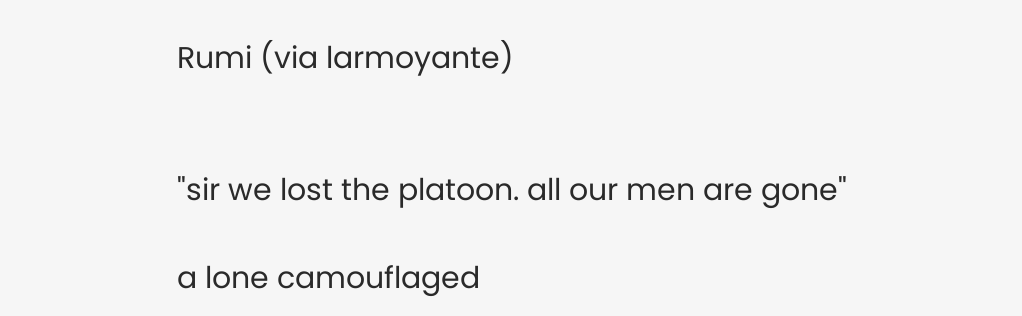Rumi (via larmoyante)


"sir we lost the platoon. all our men are gone"

a lone camouflaged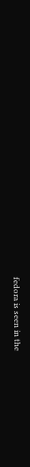fedora is seen in the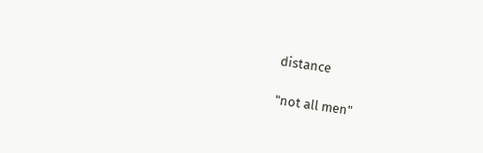distance

"not all men"